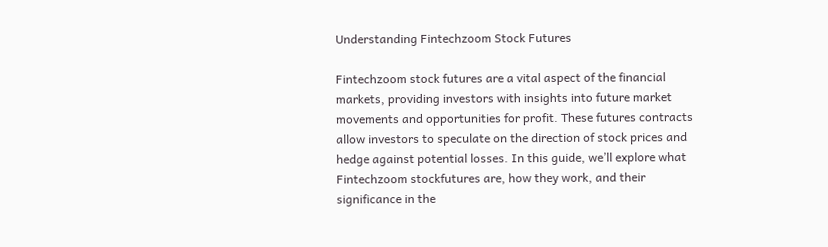Understanding Fintechzoom Stock Futures

Fintechzoom stock futures are a vital aspect of the financial markets, providing investors with insights into future market movements and opportunities for profit. These futures contracts allow investors to speculate on the direction of stock prices and hedge against potential losses. In this guide, we’ll explore what Fintechzoom stockfutures are, how they work, and their significance in the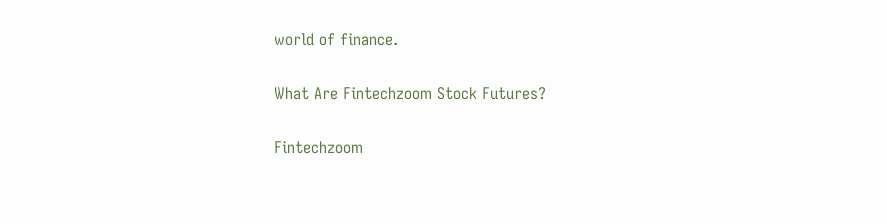world of finance.

What Are Fintechzoom Stock Futures?

Fintechzoom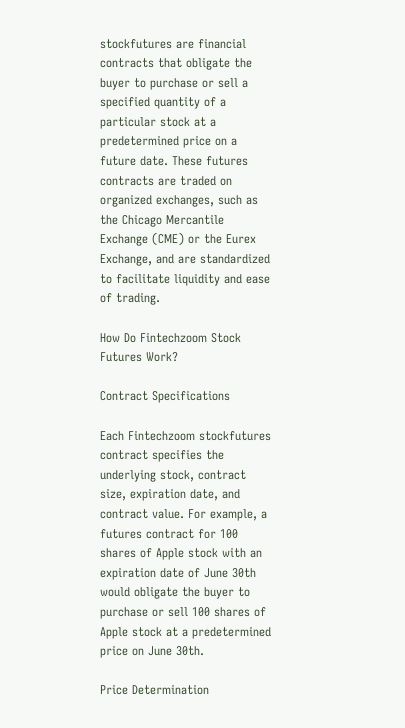stockfutures are financial contracts that obligate the buyer to purchase or sell a specified quantity of a particular stock at a predetermined price on a future date. These futures contracts are traded on organized exchanges, such as the Chicago Mercantile Exchange (CME) or the Eurex Exchange, and are standardized to facilitate liquidity and ease of trading.

How Do Fintechzoom Stock Futures Work?

Contract Specifications

Each Fintechzoom stockfutures contract specifies the underlying stock, contract size, expiration date, and contract value. For example, a futures contract for 100 shares of Apple stock with an expiration date of June 30th would obligate the buyer to purchase or sell 100 shares of Apple stock at a predetermined price on June 30th.

Price Determination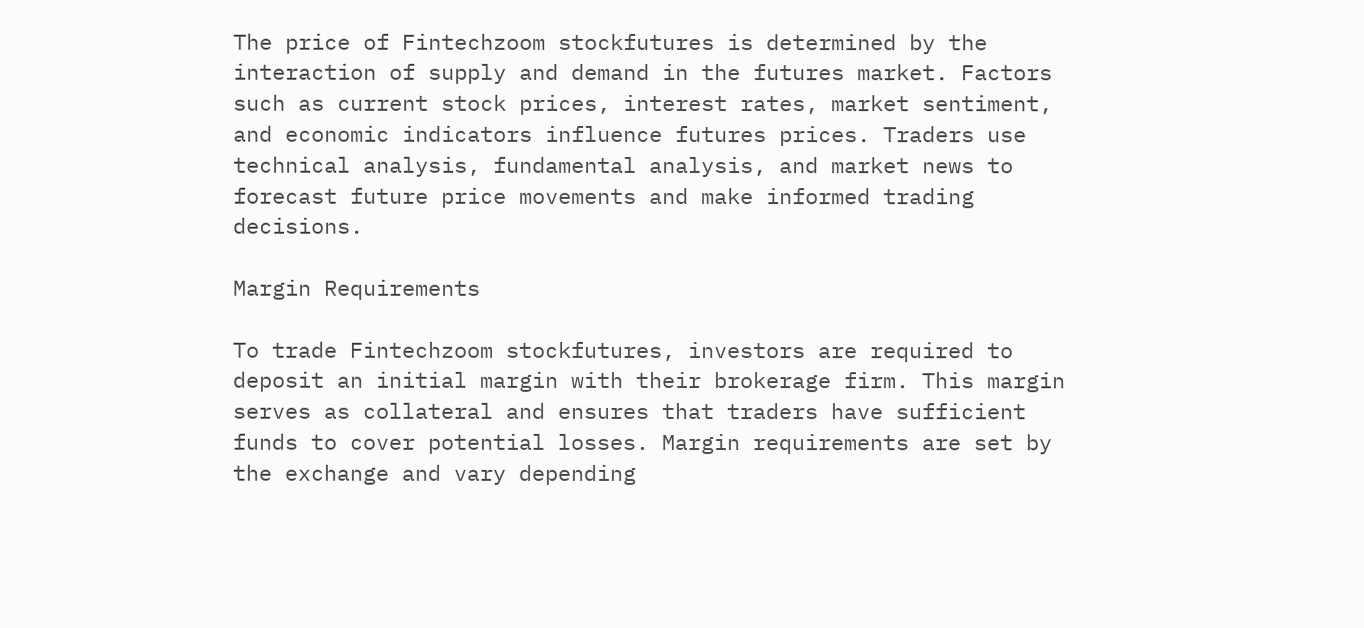The price of Fintechzoom stockfutures is determined by the interaction of supply and demand in the futures market. Factors such as current stock prices, interest rates, market sentiment, and economic indicators influence futures prices. Traders use technical analysis, fundamental analysis, and market news to forecast future price movements and make informed trading decisions.

Margin Requirements

To trade Fintechzoom stockfutures, investors are required to deposit an initial margin with their brokerage firm. This margin serves as collateral and ensures that traders have sufficient funds to cover potential losses. Margin requirements are set by the exchange and vary depending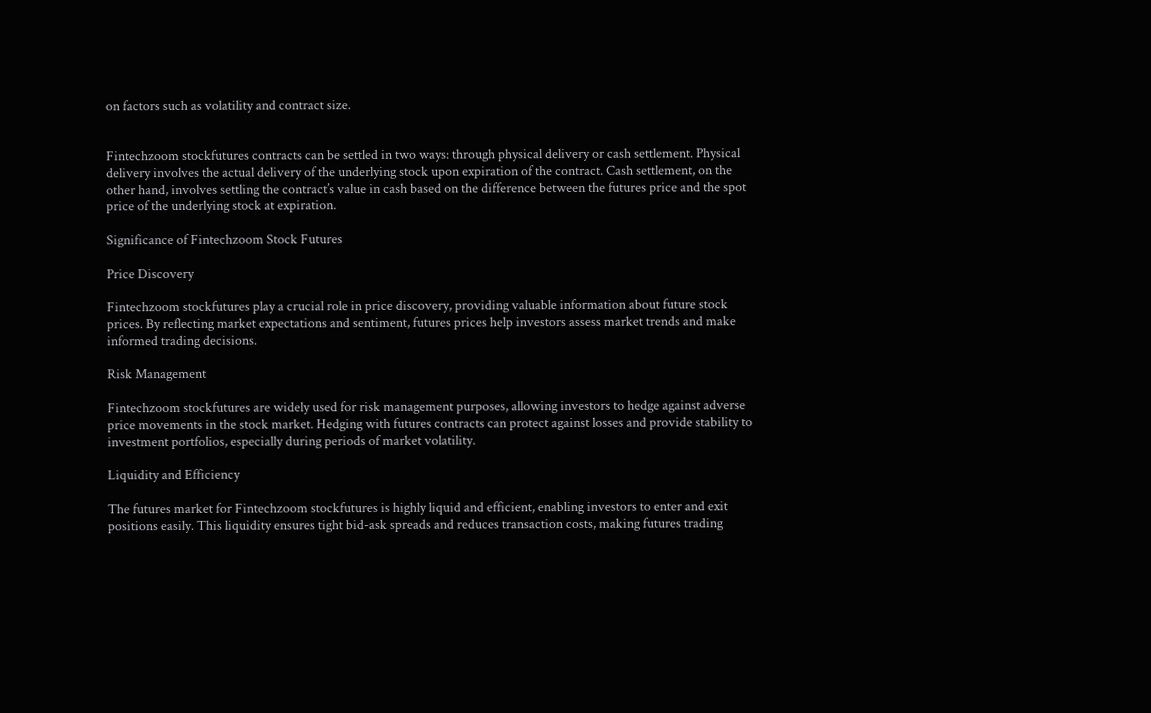on factors such as volatility and contract size.


Fintechzoom stockfutures contracts can be settled in two ways: through physical delivery or cash settlement. Physical delivery involves the actual delivery of the underlying stock upon expiration of the contract. Cash settlement, on the other hand, involves settling the contract’s value in cash based on the difference between the futures price and the spot price of the underlying stock at expiration.

Significance of Fintechzoom Stock Futures

Price Discovery

Fintechzoom stockfutures play a crucial role in price discovery, providing valuable information about future stock prices. By reflecting market expectations and sentiment, futures prices help investors assess market trends and make informed trading decisions.

Risk Management

Fintechzoom stockfutures are widely used for risk management purposes, allowing investors to hedge against adverse price movements in the stock market. Hedging with futures contracts can protect against losses and provide stability to investment portfolios, especially during periods of market volatility.

Liquidity and Efficiency

The futures market for Fintechzoom stockfutures is highly liquid and efficient, enabling investors to enter and exit positions easily. This liquidity ensures tight bid-ask spreads and reduces transaction costs, making futures trading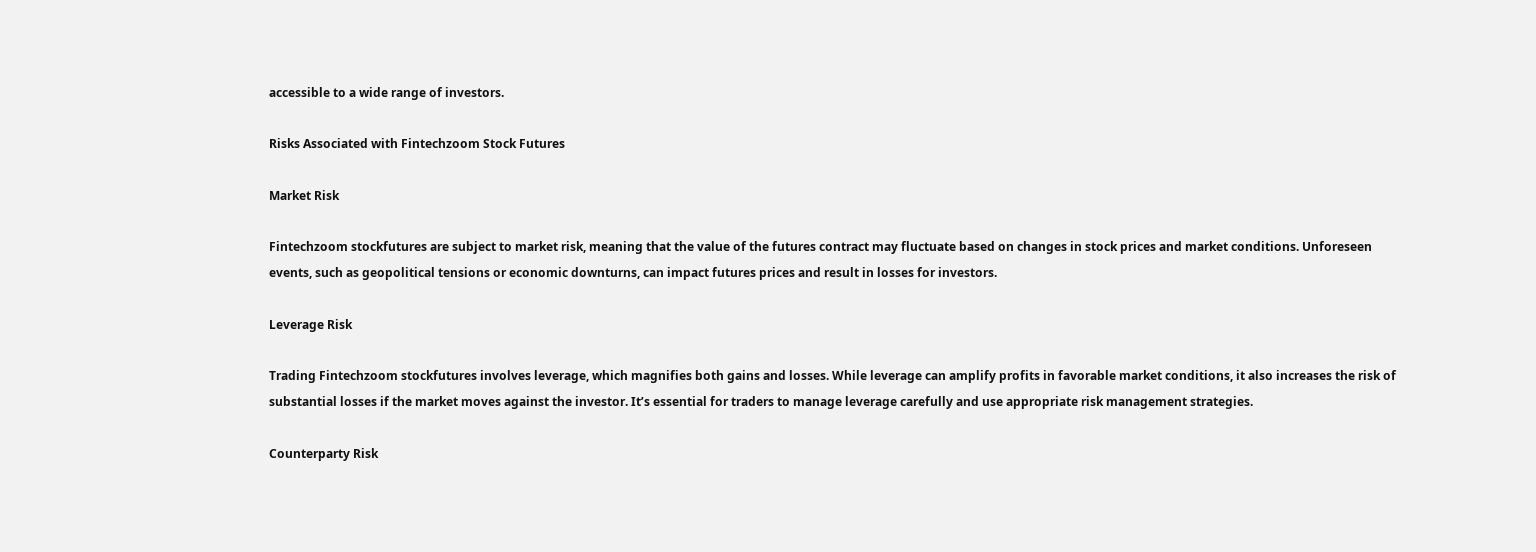accessible to a wide range of investors.

Risks Associated with Fintechzoom Stock Futures

Market Risk

Fintechzoom stockfutures are subject to market risk, meaning that the value of the futures contract may fluctuate based on changes in stock prices and market conditions. Unforeseen events, such as geopolitical tensions or economic downturns, can impact futures prices and result in losses for investors.

Leverage Risk

Trading Fintechzoom stockfutures involves leverage, which magnifies both gains and losses. While leverage can amplify profits in favorable market conditions, it also increases the risk of substantial losses if the market moves against the investor. It’s essential for traders to manage leverage carefully and use appropriate risk management strategies.

Counterparty Risk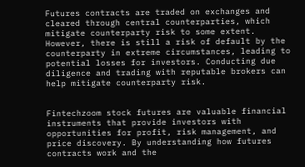Futures contracts are traded on exchanges and cleared through central counterparties, which mitigate counterparty risk to some extent. However, there is still a risk of default by the counterparty in extreme circumstances, leading to potential losses for investors. Conducting due diligence and trading with reputable brokers can help mitigate counterparty risk.


Fintechzoom stock futures are valuable financial instruments that provide investors with opportunities for profit, risk management, and price discovery. By understanding how futures contracts work and the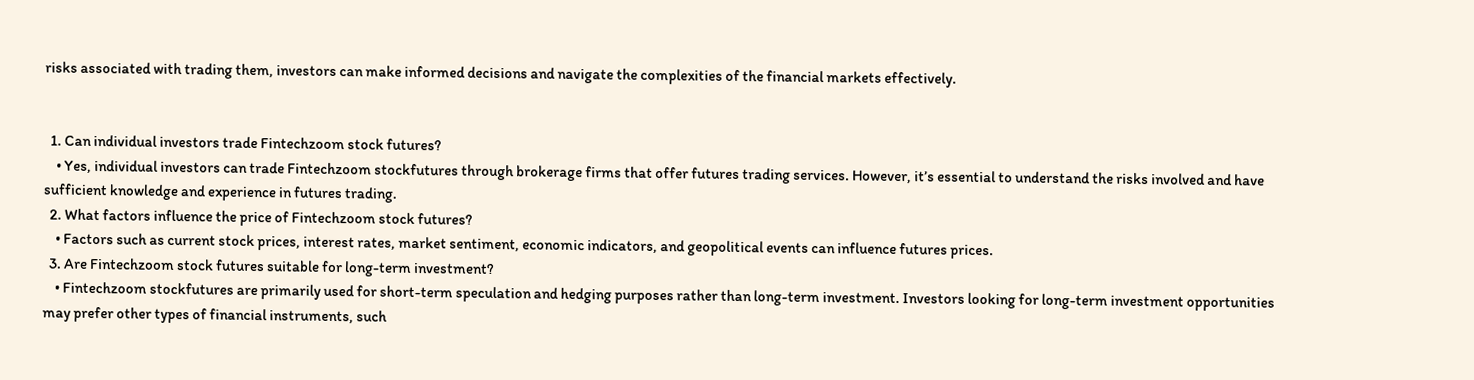risks associated with trading them, investors can make informed decisions and navigate the complexities of the financial markets effectively.


  1. Can individual investors trade Fintechzoom stock futures?
    • Yes, individual investors can trade Fintechzoom stockfutures through brokerage firms that offer futures trading services. However, it’s essential to understand the risks involved and have sufficient knowledge and experience in futures trading.
  2. What factors influence the price of Fintechzoom stock futures?
    • Factors such as current stock prices, interest rates, market sentiment, economic indicators, and geopolitical events can influence futures prices.
  3. Are Fintechzoom stock futures suitable for long-term investment?
    • Fintechzoom stockfutures are primarily used for short-term speculation and hedging purposes rather than long-term investment. Investors looking for long-term investment opportunities may prefer other types of financial instruments, such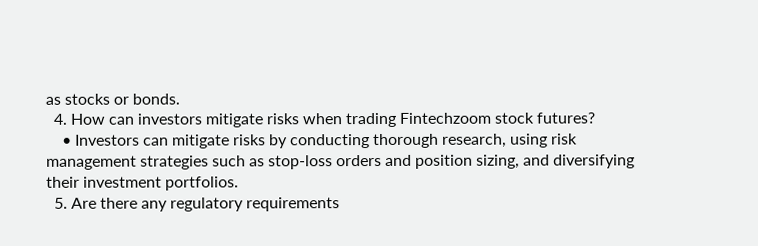as stocks or bonds.
  4. How can investors mitigate risks when trading Fintechzoom stock futures?
    • Investors can mitigate risks by conducting thorough research, using risk management strategies such as stop-loss orders and position sizing, and diversifying their investment portfolios.
  5. Are there any regulatory requirements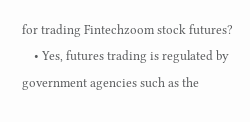for trading Fintechzoom stock futures?
    • Yes, futures trading is regulated by government agencies such as the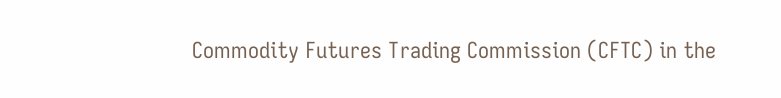Commodity Futures Trading Commission (CFTC) in the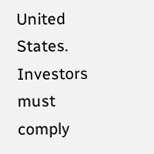United States. Investors must comply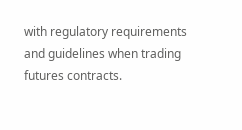with regulatory requirements and guidelines when trading futures contracts.